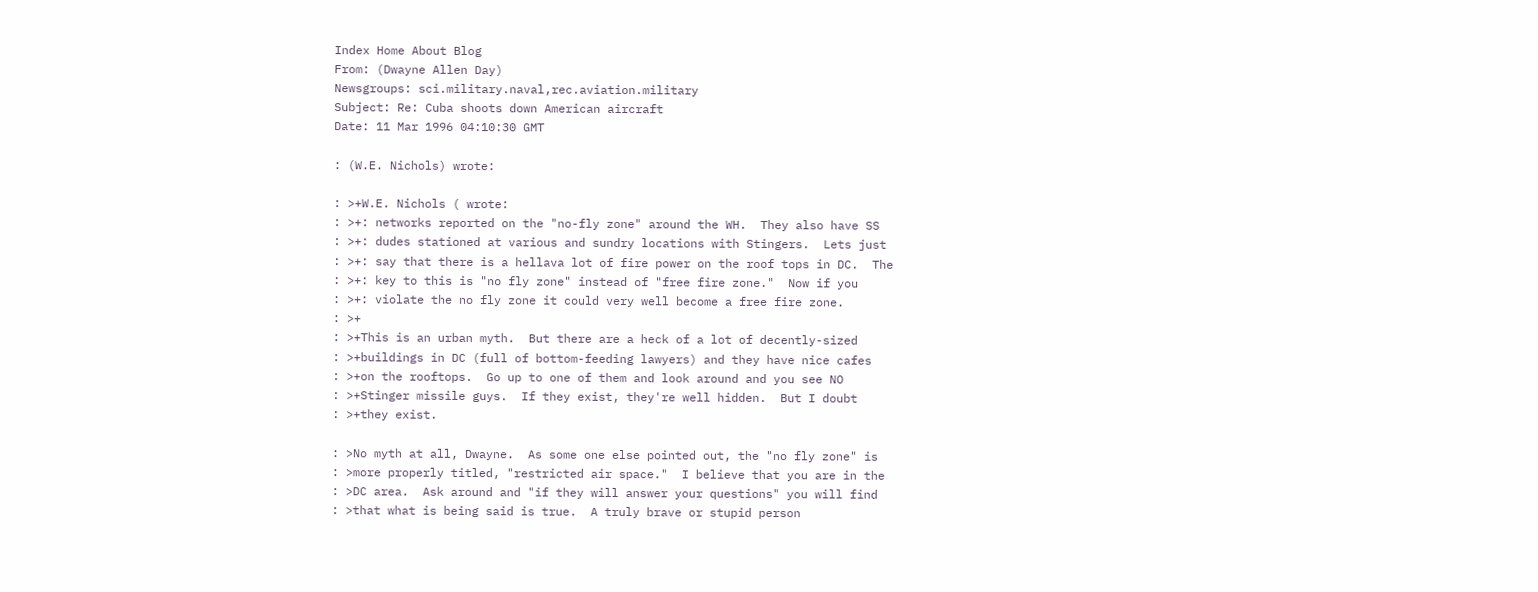Index Home About Blog
From: (Dwayne Allen Day)
Newsgroups: sci.military.naval,rec.aviation.military
Subject: Re: Cuba shoots down American aircraft
Date: 11 Mar 1996 04:10:30 GMT

: (W.E. Nichols) wrote:

: >+W.E. Nichols ( wrote:
: >+: networks reported on the "no-fly zone" around the WH.  They also have SS
: >+: dudes stationed at various and sundry locations with Stingers.  Lets just
: >+: say that there is a hellava lot of fire power on the roof tops in DC.  The
: >+: key to this is "no fly zone" instead of "free fire zone."  Now if you
: >+: violate the no fly zone it could very well become a free fire zone.
: >+
: >+This is an urban myth.  But there are a heck of a lot of decently-sized
: >+buildings in DC (full of bottom-feeding lawyers) and they have nice cafes
: >+on the rooftops.  Go up to one of them and look around and you see NO
: >+Stinger missile guys.  If they exist, they're well hidden.  But I doubt
: >+they exist.

: >No myth at all, Dwayne.  As some one else pointed out, the "no fly zone" is
: >more properly titled, "restricted air space."  I believe that you are in the
: >DC area.  Ask around and "if they will answer your questions" you will find
: >that what is being said is true.  A truly brave or stupid person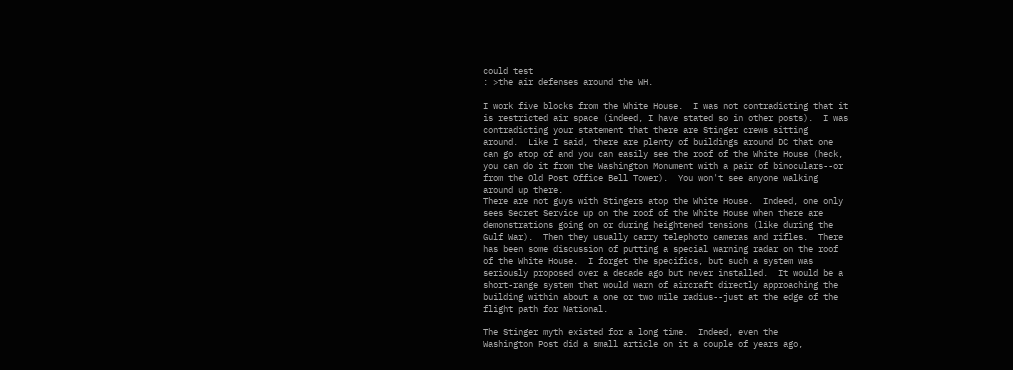could test
: >the air defenses around the WH.

I work five blocks from the White House.  I was not contradicting that it
is restricted air space (indeed, I have stated so in other posts).  I was
contradicting your statement that there are Stinger crews sitting
around.  Like I said, there are plenty of buildings around DC that one
can go atop of and you can easily see the roof of the White House (heck,
you can do it from the Washington Monument with a pair of binoculars--or
from the Old Post Office Bell Tower).  You won't see anyone walking
around up there.
There are not guys with Stingers atop the White House.  Indeed, one only
sees Secret Service up on the roof of the White House when there are
demonstrations going on or during heightened tensions (like during the
Gulf War).  Then they usually carry telephoto cameras and rifles.  There
has been some discussion of putting a special warning radar on the roof
of the White House.  I forget the specifics, but such a system was
seriously proposed over a decade ago but never installed.  It would be a
short-range system that would warn of aircraft directly approaching the
building within about a one or two mile radius--just at the edge of the
flight path for National.

The Stinger myth existed for a long time.  Indeed, even the
Washington Post did a small article on it a couple of years ago,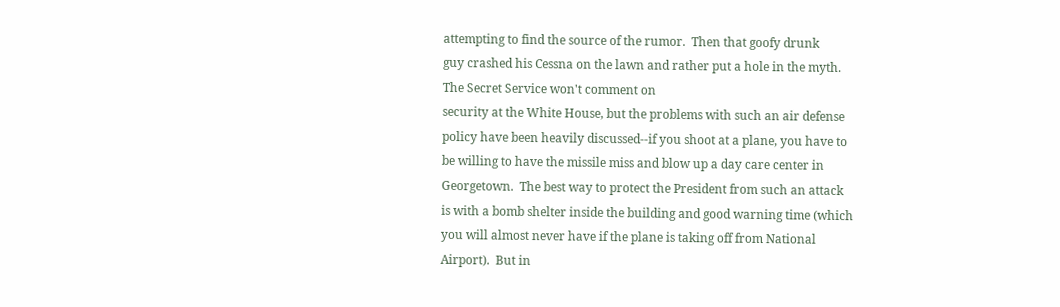attempting to find the source of the rumor.  Then that goofy drunk
guy crashed his Cessna on the lawn and rather put a hole in the myth.
The Secret Service won't comment on
security at the White House, but the problems with such an air defense
policy have been heavily discussed--if you shoot at a plane, you have to
be willing to have the missile miss and blow up a day care center in
Georgetown.  The best way to protect the President from such an attack
is with a bomb shelter inside the building and good warning time (which
you will almost never have if the plane is taking off from National
Airport).  But in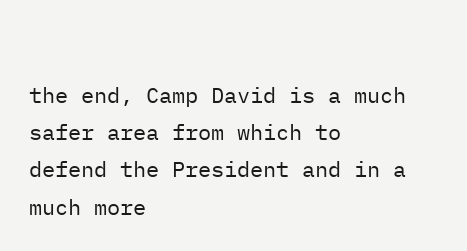the end, Camp David is a much safer area from which to
defend the President and in a much more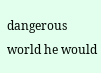dangerous world he would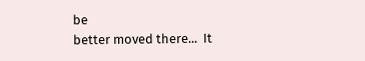be
better moved there...  It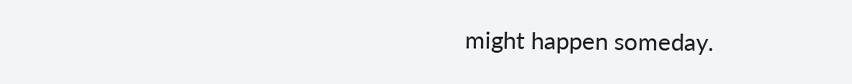might happen someday.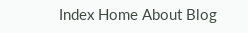Index Home About Blog